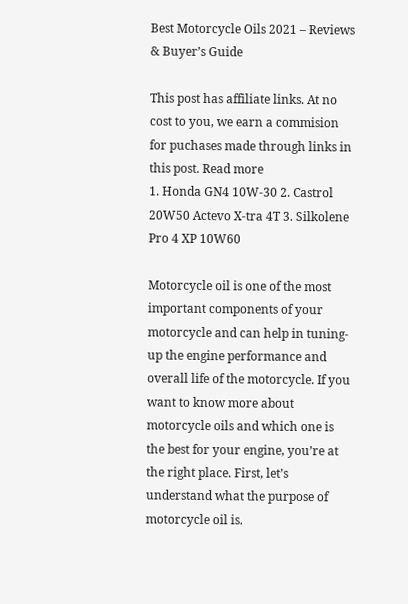Best Motorcycle Oils 2021 – Reviews & Buyer’s Guide

This post has affiliate links. At no cost to you, we earn a commision for puchases made through links in this post. Read more
1. Honda GN4 10W-30 2. Castrol 20W50 Actevo X-tra 4T 3. Silkolene Pro 4 XP 10W60

Motorcycle oil is one of the most important components of your motorcycle and can help in tuning-up the engine performance and overall life of the motorcycle. If you want to know more about motorcycle oils and which one is the best for your engine, you’re at the right place. First, let’s understand what the purpose of motorcycle oil is.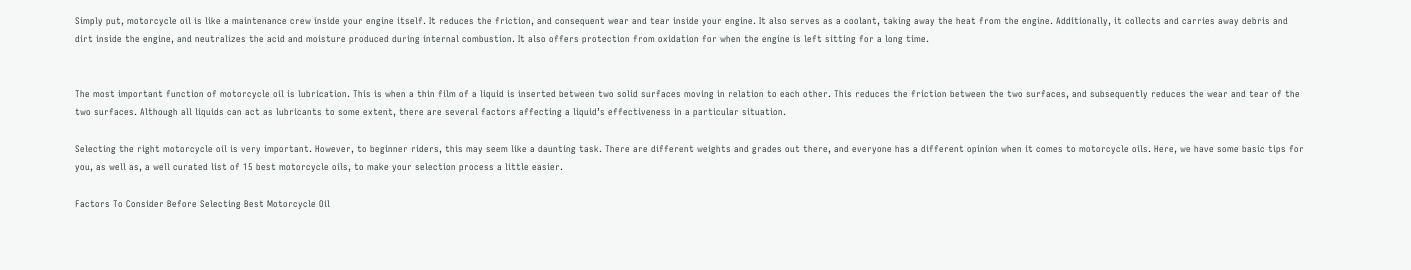Simply put, motorcycle oil is like a maintenance crew inside your engine itself. It reduces the friction, and consequent wear and tear inside your engine. It also serves as a coolant, taking away the heat from the engine. Additionally, it collects and carries away debris and dirt inside the engine, and neutralizes the acid and moisture produced during internal combustion. It also offers protection from oxidation for when the engine is left sitting for a long time.


The most important function of motorcycle oil is lubrication. This is when a thin film of a liquid is inserted between two solid surfaces moving in relation to each other. This reduces the friction between the two surfaces, and subsequently reduces the wear and tear of the two surfaces. Although all liquids can act as lubricants to some extent, there are several factors affecting a liquid’s effectiveness in a particular situation.

Selecting the right motorcycle oil is very important. However, to beginner riders, this may seem like a daunting task. There are different weights and grades out there, and everyone has a different opinion when it comes to motorcycle oils. Here, we have some basic tips for you, as well as, a well curated list of 15 best motorcycle oils, to make your selection process a little easier.

Factors To Consider Before Selecting Best Motorcycle Oil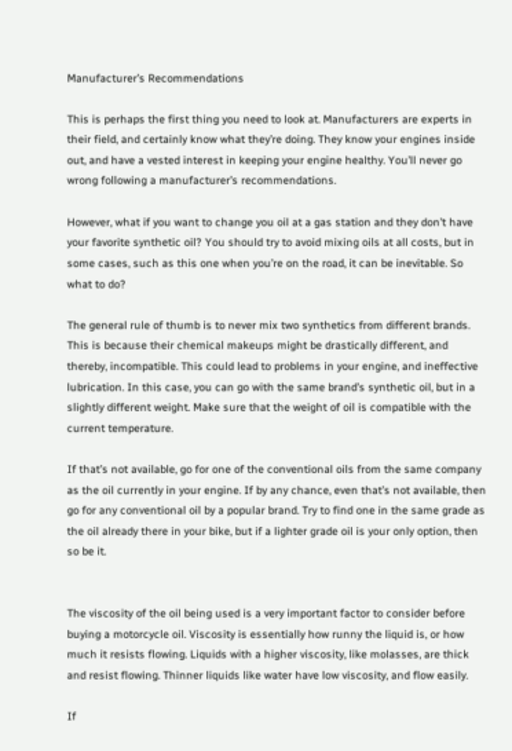Manufacturer’s Recommendations

This is perhaps the first thing you need to look at. Manufacturers are experts in their field, and certainly know what they’re doing. They know your engines inside out, and have a vested interest in keeping your engine healthy. You’ll never go wrong following a manufacturer’s recommendations.

However, what if you want to change you oil at a gas station and they don’t have your favorite synthetic oil? You should try to avoid mixing oils at all costs, but in some cases, such as this one when you’re on the road, it can be inevitable. So what to do?

The general rule of thumb is to never mix two synthetics from different brands. This is because their chemical makeups might be drastically different, and thereby, incompatible. This could lead to problems in your engine, and ineffective lubrication. In this case, you can go with the same brand’s synthetic oil, but in a slightly different weight. Make sure that the weight of oil is compatible with the current temperature.

If that’s not available, go for one of the conventional oils from the same company as the oil currently in your engine. If by any chance, even that’s not available, then go for any conventional oil by a popular brand. Try to find one in the same grade as the oil already there in your bike, but if a lighter grade oil is your only option, then so be it.


The viscosity of the oil being used is a very important factor to consider before buying a motorcycle oil. Viscosity is essentially how runny the liquid is, or how much it resists flowing. Liquids with a higher viscosity, like molasses, are thick and resist flowing. Thinner liquids like water have low viscosity, and flow easily.

If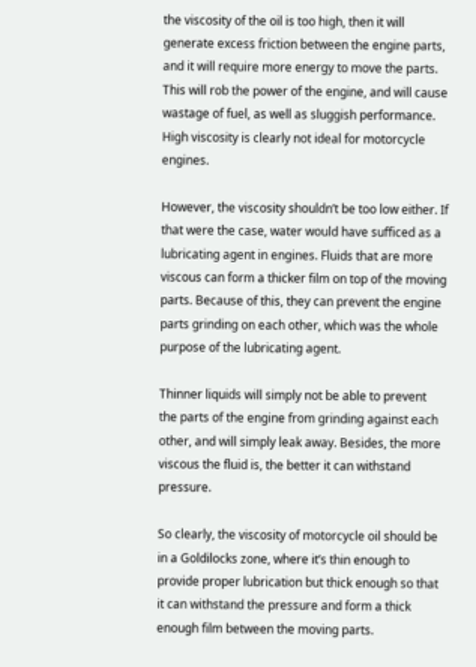the viscosity of the oil is too high, then it will generate excess friction between the engine parts, and it will require more energy to move the parts. This will rob the power of the engine, and will cause wastage of fuel, as well as sluggish performance. High viscosity is clearly not ideal for motorcycle engines.

However, the viscosity shouldn’t be too low either. If that were the case, water would have sufficed as a lubricating agent in engines. Fluids that are more viscous can form a thicker film on top of the moving parts. Because of this, they can prevent the engine parts grinding on each other, which was the whole purpose of the lubricating agent.

Thinner liquids will simply not be able to prevent the parts of the engine from grinding against each other, and will simply leak away. Besides, the more viscous the fluid is, the better it can withstand pressure.

So clearly, the viscosity of motorcycle oil should be in a Goldilocks zone, where it’s thin enough to provide proper lubrication but thick enough so that it can withstand the pressure and form a thick enough film between the moving parts.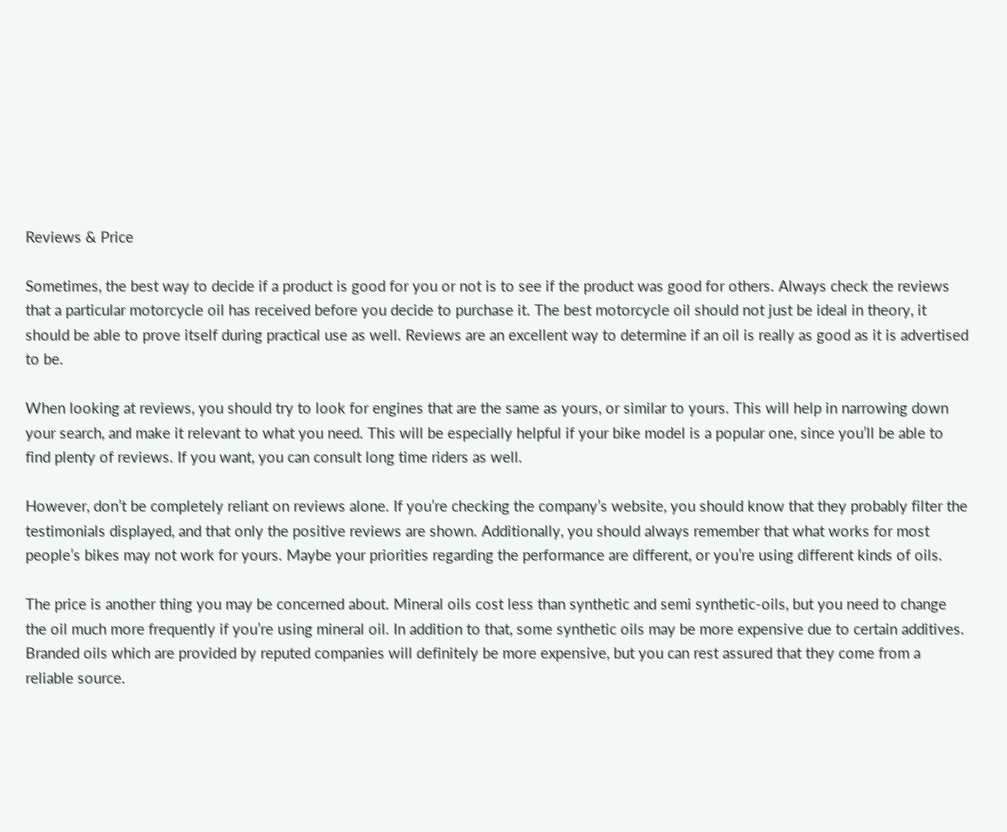Reviews & Price

Sometimes, the best way to decide if a product is good for you or not is to see if the product was good for others. Always check the reviews that a particular motorcycle oil has received before you decide to purchase it. The best motorcycle oil should not just be ideal in theory, it should be able to prove itself during practical use as well. Reviews are an excellent way to determine if an oil is really as good as it is advertised to be.

When looking at reviews, you should try to look for engines that are the same as yours, or similar to yours. This will help in narrowing down your search, and make it relevant to what you need. This will be especially helpful if your bike model is a popular one, since you’ll be able to find plenty of reviews. If you want, you can consult long time riders as well.

However, don’t be completely reliant on reviews alone. If you’re checking the company’s website, you should know that they probably filter the testimonials displayed, and that only the positive reviews are shown. Additionally, you should always remember that what works for most people’s bikes may not work for yours. Maybe your priorities regarding the performance are different, or you’re using different kinds of oils.

The price is another thing you may be concerned about. Mineral oils cost less than synthetic and semi synthetic-oils, but you need to change the oil much more frequently if you’re using mineral oil. In addition to that, some synthetic oils may be more expensive due to certain additives. Branded oils which are provided by reputed companies will definitely be more expensive, but you can rest assured that they come from a reliable source.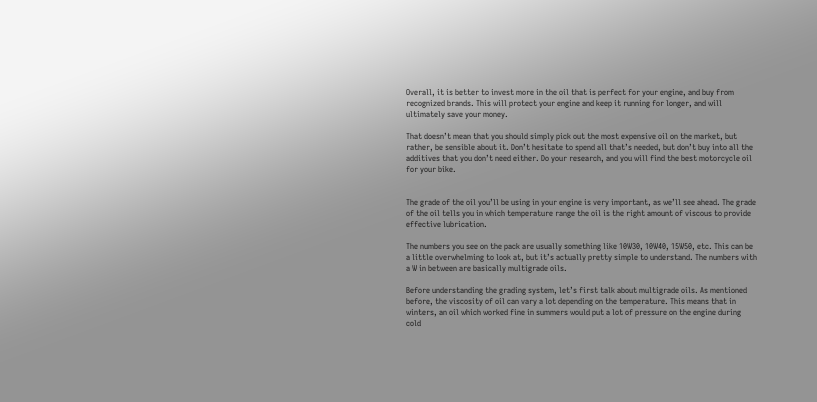Overall, it is better to invest more in the oil that is perfect for your engine, and buy from recognized brands. This will protect your engine and keep it running for longer, and will ultimately save your money.

That doesn’t mean that you should simply pick out the most expensive oil on the market, but rather, be sensible about it. Don’t hesitate to spend all that’s needed, but don’t buy into all the additives that you don’t need either. Do your research, and you will find the best motorcycle oil for your bike.


The grade of the oil you’ll be using in your engine is very important, as we’ll see ahead. The grade of the oil tells you in which temperature range the oil is the right amount of viscous to provide effective lubrication.

The numbers you see on the pack are usually something like 10W30, 10W40, 15W50, etc. This can be a little overwhelming to look at, but it’s actually pretty simple to understand. The numbers with a W in between are basically multigrade oils.

Before understanding the grading system, let’s first talk about multigrade oils. As mentioned before, the viscosity of oil can vary a lot depending on the temperature. This means that in winters, an oil which worked fine in summers would put a lot of pressure on the engine during cold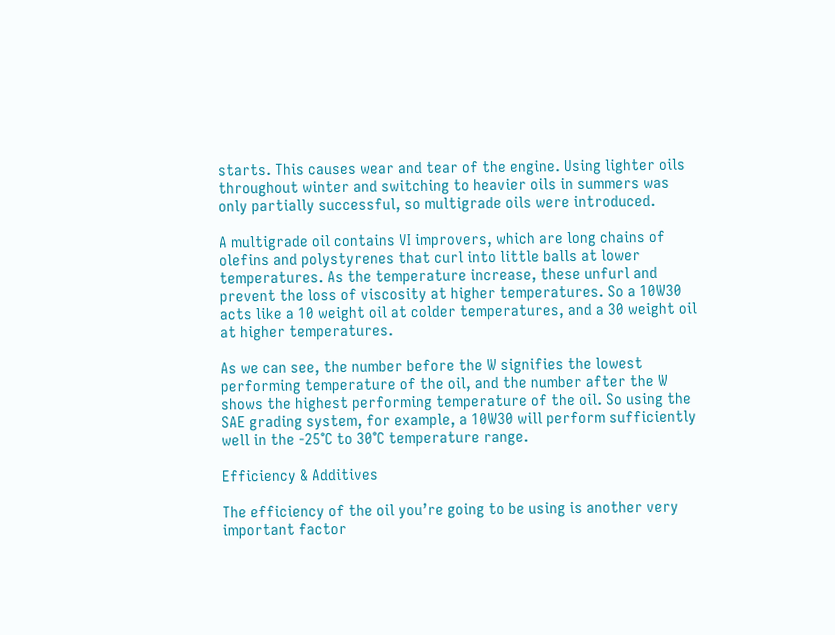starts. This causes wear and tear of the engine. Using lighter oils throughout winter and switching to heavier oils in summers was only partially successful, so multigrade oils were introduced.

A multigrade oil contains VI improvers, which are long chains of olefins and polystyrenes that curl into little balls at lower temperatures. As the temperature increase, these unfurl and prevent the loss of viscosity at higher temperatures. So a 10W30 acts like a 10 weight oil at colder temperatures, and a 30 weight oil at higher temperatures.

As we can see, the number before the W signifies the lowest performing temperature of the oil, and the number after the W shows the highest performing temperature of the oil. So using the SAE grading system, for example, a 10W30 will perform sufficiently well in the -25℃ to 30℃ temperature range.

Efficiency & Additives

The efficiency of the oil you’re going to be using is another very important factor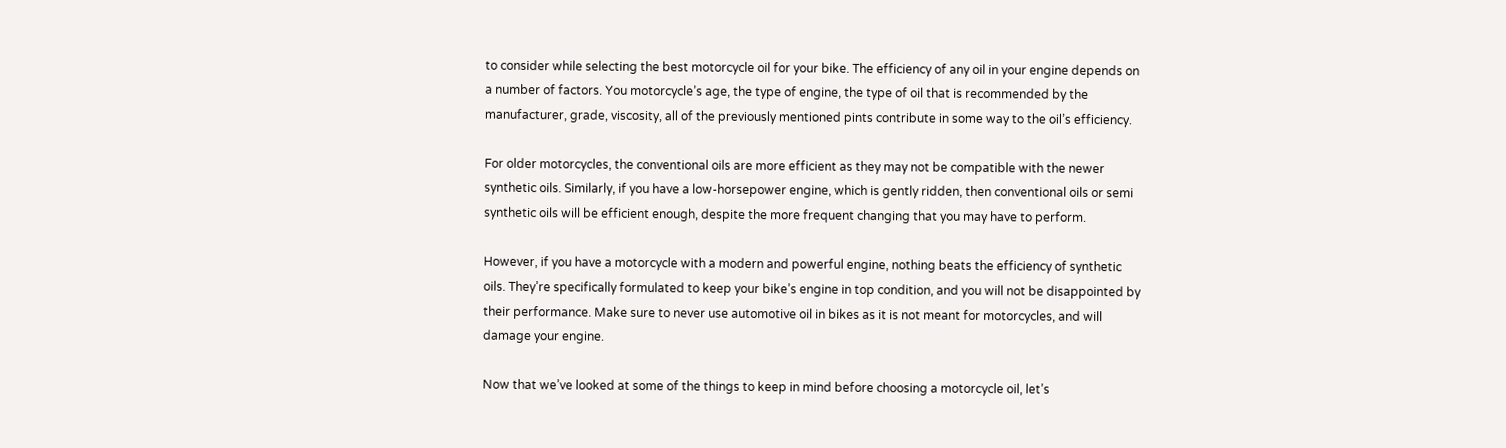to consider while selecting the best motorcycle oil for your bike. The efficiency of any oil in your engine depends on a number of factors. You motorcycle’s age, the type of engine, the type of oil that is recommended by the manufacturer, grade, viscosity, all of the previously mentioned pints contribute in some way to the oil’s efficiency.

For older motorcycles, the conventional oils are more efficient as they may not be compatible with the newer synthetic oils. Similarly, if you have a low-horsepower engine, which is gently ridden, then conventional oils or semi synthetic oils will be efficient enough, despite the more frequent changing that you may have to perform.

However, if you have a motorcycle with a modern and powerful engine, nothing beats the efficiency of synthetic oils. They’re specifically formulated to keep your bike’s engine in top condition, and you will not be disappointed by their performance. Make sure to never use automotive oil in bikes as it is not meant for motorcycles, and will damage your engine.

Now that we’ve looked at some of the things to keep in mind before choosing a motorcycle oil, let’s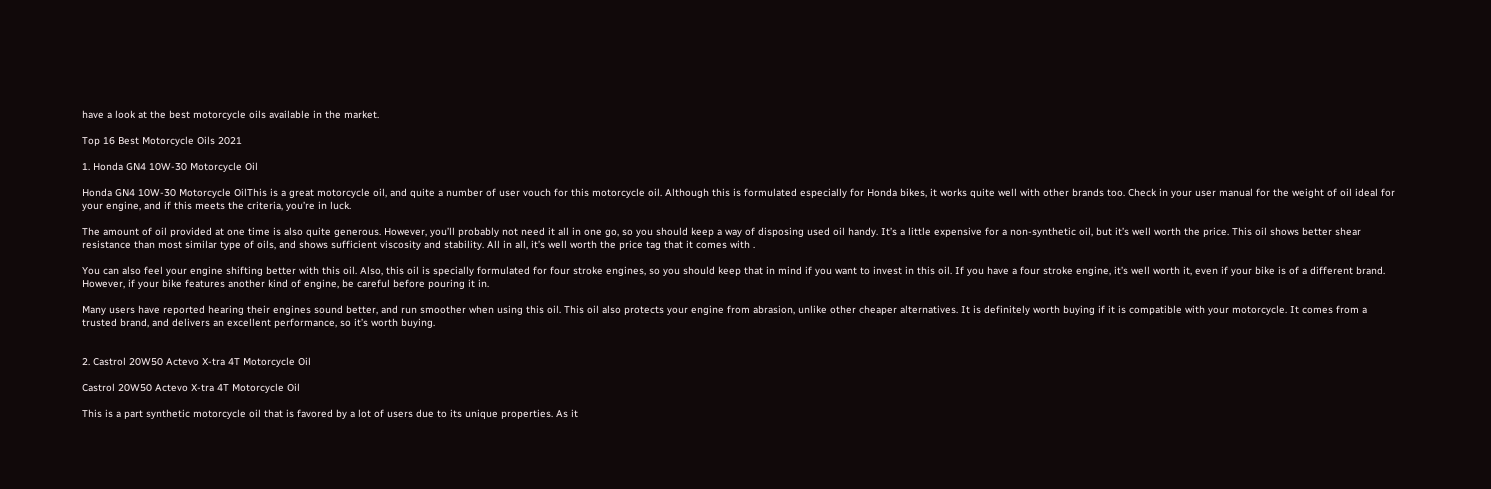have a look at the best motorcycle oils available in the market.

Top 16 Best Motorcycle Oils 2021

1. Honda GN4 10W-30 Motorcycle Oil

Honda GN4 10W-30 Motorcycle OilThis is a great motorcycle oil, and quite a number of user vouch for this motorcycle oil. Although this is formulated especially for Honda bikes, it works quite well with other brands too. Check in your user manual for the weight of oil ideal for your engine, and if this meets the criteria, you’re in luck.

The amount of oil provided at one time is also quite generous. However, you’ll probably not need it all in one go, so you should keep a way of disposing used oil handy. It’s a little expensive for a non-synthetic oil, but it’s well worth the price. This oil shows better shear resistance than most similar type of oils, and shows sufficient viscosity and stability. All in all, it’s well worth the price tag that it comes with .

You can also feel your engine shifting better with this oil. Also, this oil is specially formulated for four stroke engines, so you should keep that in mind if you want to invest in this oil. If you have a four stroke engine, it’s well worth it, even if your bike is of a different brand. However, if your bike features another kind of engine, be careful before pouring it in.

Many users have reported hearing their engines sound better, and run smoother when using this oil. This oil also protects your engine from abrasion, unlike other cheaper alternatives. It is definitely worth buying if it is compatible with your motorcycle. It comes from a trusted brand, and delivers an excellent performance, so it’s worth buying.


2. Castrol 20W50 Actevo X-tra 4T Motorcycle Oil

Castrol 20W50 Actevo X-tra 4T Motorcycle Oil

This is a part synthetic motorcycle oil that is favored by a lot of users due to its unique properties. As it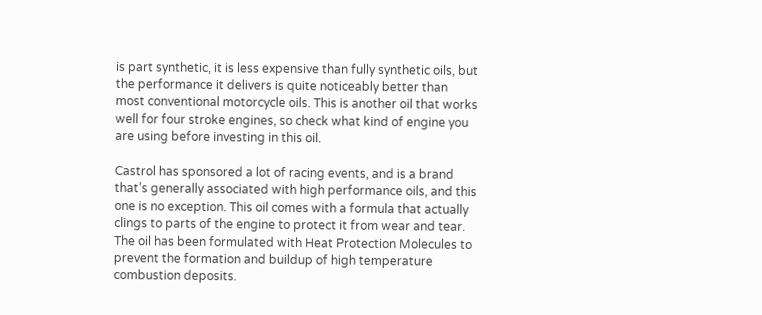is part synthetic, it is less expensive than fully synthetic oils, but the performance it delivers is quite noticeably better than most conventional motorcycle oils. This is another oil that works well for four stroke engines, so check what kind of engine you are using before investing in this oil.

Castrol has sponsored a lot of racing events, and is a brand that’s generally associated with high performance oils, and this one is no exception. This oil comes with a formula that actually clings to parts of the engine to protect it from wear and tear. The oil has been formulated with Heat Protection Molecules to prevent the formation and buildup of high temperature combustion deposits.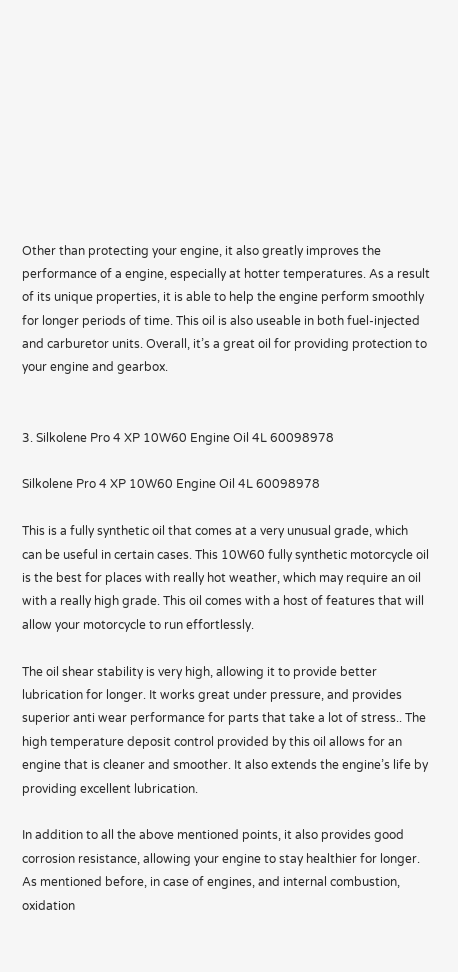Other than protecting your engine, it also greatly improves the performance of a engine, especially at hotter temperatures. As a result of its unique properties, it is able to help the engine perform smoothly for longer periods of time. This oil is also useable in both fuel-injected and carburetor units. Overall, it’s a great oil for providing protection to your engine and gearbox.


3. Silkolene Pro 4 XP 10W60 Engine Oil 4L 60098978

Silkolene Pro 4 XP 10W60 Engine Oil 4L 60098978

This is a fully synthetic oil that comes at a very unusual grade, which can be useful in certain cases. This 10W60 fully synthetic motorcycle oil is the best for places with really hot weather, which may require an oil with a really high grade. This oil comes with a host of features that will allow your motorcycle to run effortlessly.

The oil shear stability is very high, allowing it to provide better lubrication for longer. It works great under pressure, and provides superior anti wear performance for parts that take a lot of stress.. The high temperature deposit control provided by this oil allows for an engine that is cleaner and smoother. It also extends the engine’s life by providing excellent lubrication.

In addition to all the above mentioned points, it also provides good corrosion resistance, allowing your engine to stay healthier for longer. As mentioned before, in case of engines, and internal combustion, oxidation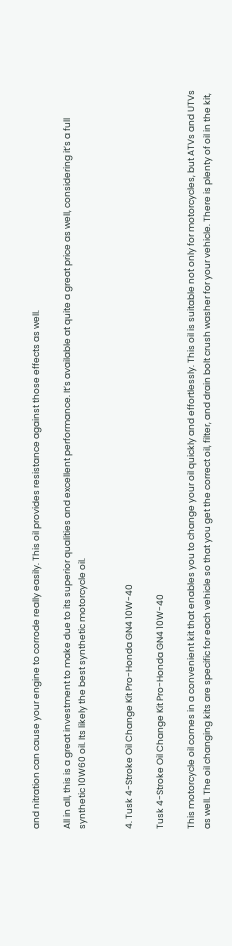and nitration can cause your engine to corrode really easily. This oil provides resistance against those effects as well.

All in all, this is a great investment to make due to its superior qualities and excellent performance. It’s available at quite a great price as well, considering it’s a full synthetic 10W60 oil. Its likely the best synthetic motorcycle oil.


4. Tusk 4-Stroke Oil Change Kit Pro-Honda GN4 10W-40

Tusk 4-Stroke Oil Change Kit Pro-Honda GN4 10W-40

This motorcycle oil comes in a convenient kit that enables you to change your oil quickly and effortlessly. This oil is suitable not only for motorcycles, but ATVs and UTVs as well. The oil changing kits are specific for each vehicle so that you get the correct oil, filter, and drain bolt crush washer for your vehicle. There is plenty of oil in the kit,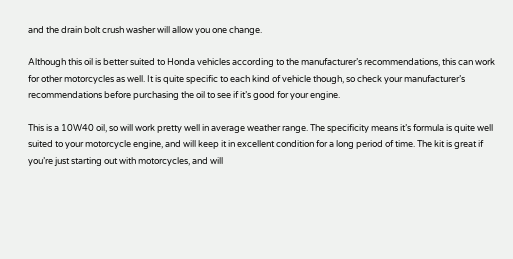and the drain bolt crush washer will allow you one change.

Although this oil is better suited to Honda vehicles according to the manufacturer’s recommendations, this can work for other motorcycles as well. It is quite specific to each kind of vehicle though, so check your manufacturer’s recommendations before purchasing the oil to see if it’s good for your engine.

This is a 10W40 oil, so will work pretty well in average weather range. The specificity means it’s formula is quite well suited to your motorcycle engine, and will keep it in excellent condition for a long period of time. The kit is great if you’re just starting out with motorcycles, and will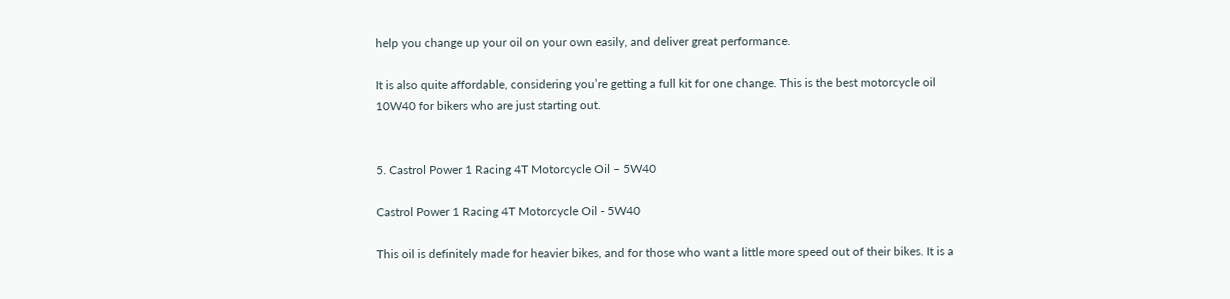help you change up your oil on your own easily, and deliver great performance.

It is also quite affordable, considering you’re getting a full kit for one change. This is the best motorcycle oil 10W40 for bikers who are just starting out.


5. Castrol Power 1 Racing 4T Motorcycle Oil – 5W40

Castrol Power 1 Racing 4T Motorcycle Oil - 5W40

This oil is definitely made for heavier bikes, and for those who want a little more speed out of their bikes. It is a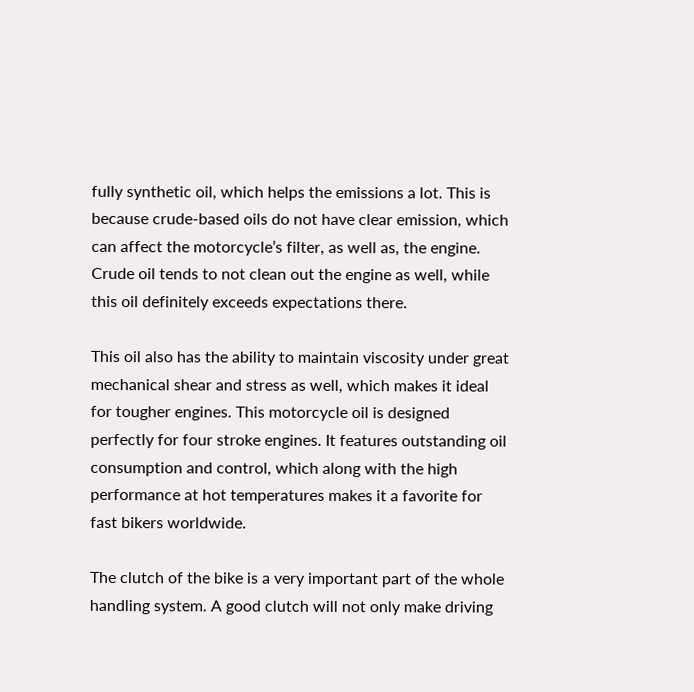fully synthetic oil, which helps the emissions a lot. This is because crude-based oils do not have clear emission, which can affect the motorcycle’s filter, as well as, the engine. Crude oil tends to not clean out the engine as well, while this oil definitely exceeds expectations there.

This oil also has the ability to maintain viscosity under great mechanical shear and stress as well, which makes it ideal for tougher engines. This motorcycle oil is designed perfectly for four stroke engines. It features outstanding oil consumption and control, which along with the high performance at hot temperatures makes it a favorite for fast bikers worldwide.

The clutch of the bike is a very important part of the whole handling system. A good clutch will not only make driving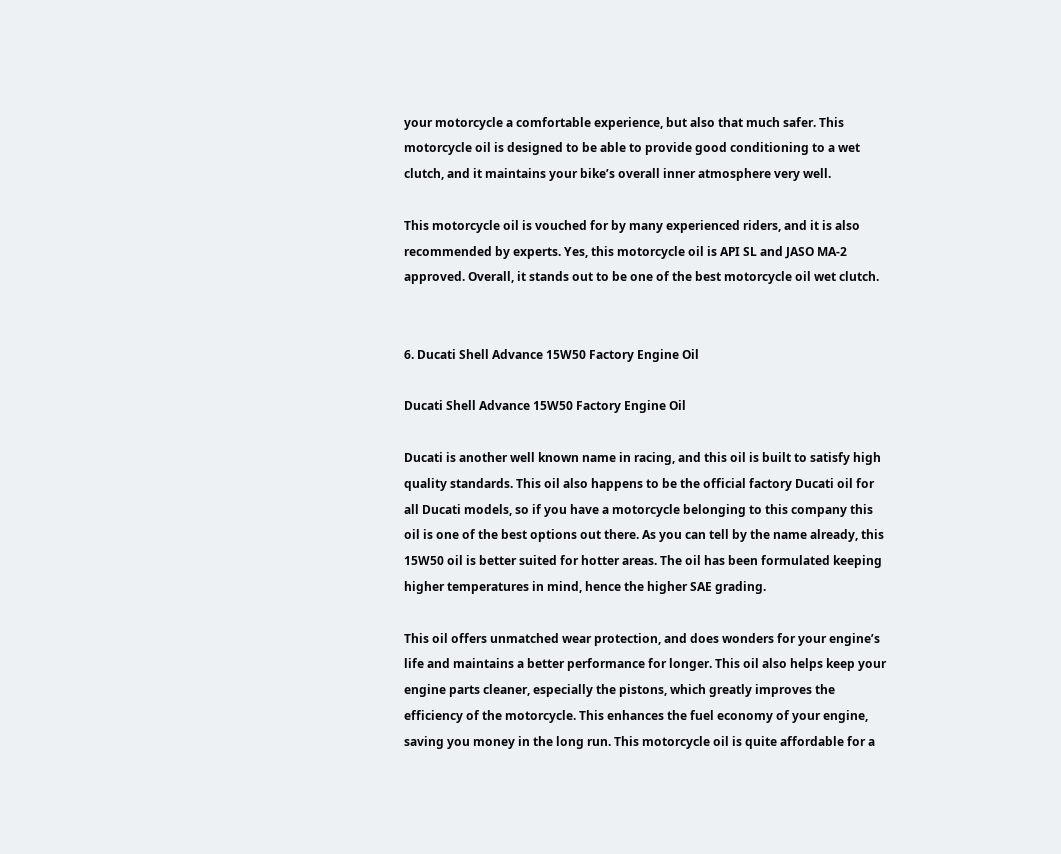your motorcycle a comfortable experience, but also that much safer. This motorcycle oil is designed to be able to provide good conditioning to a wet clutch, and it maintains your bike’s overall inner atmosphere very well.

This motorcycle oil is vouched for by many experienced riders, and it is also recommended by experts. Yes, this motorcycle oil is API SL and JASO MA-2 approved. Overall, it stands out to be one of the best motorcycle oil wet clutch.


6. Ducati Shell Advance 15W50 Factory Engine Oil

Ducati Shell Advance 15W50 Factory Engine Oil

Ducati is another well known name in racing, and this oil is built to satisfy high quality standards. This oil also happens to be the official factory Ducati oil for all Ducati models, so if you have a motorcycle belonging to this company this oil is one of the best options out there. As you can tell by the name already, this 15W50 oil is better suited for hotter areas. The oil has been formulated keeping higher temperatures in mind, hence the higher SAE grading.

This oil offers unmatched wear protection, and does wonders for your engine’s life and maintains a better performance for longer. This oil also helps keep your engine parts cleaner, especially the pistons, which greatly improves the efficiency of the motorcycle. This enhances the fuel economy of your engine, saving you money in the long run. This motorcycle oil is quite affordable for a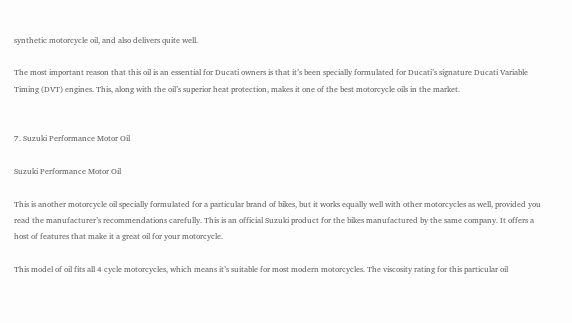synthetic motorcycle oil, and also delivers quite well.

The most important reason that this oil is an essential for Ducati owners is that it’s been specially formulated for Ducati’s signature Ducati Variable Timing (DVT) engines. This, along with the oil’s superior heat protection, makes it one of the best motorcycle oils in the market.


7. Suzuki Performance Motor Oil

Suzuki Performance Motor Oil

This is another motorcycle oil specially formulated for a particular brand of bikes, but it works equally well with other motorcycles as well, provided you read the manufacturer’s recommendations carefully. This is an official Suzuki product for the bikes manufactured by the same company. It offers a host of features that make it a great oil for your motorcycle.

This model of oil fits all 4 cycle motorcycles, which means it’s suitable for most modern motorcycles. The viscosity rating for this particular oil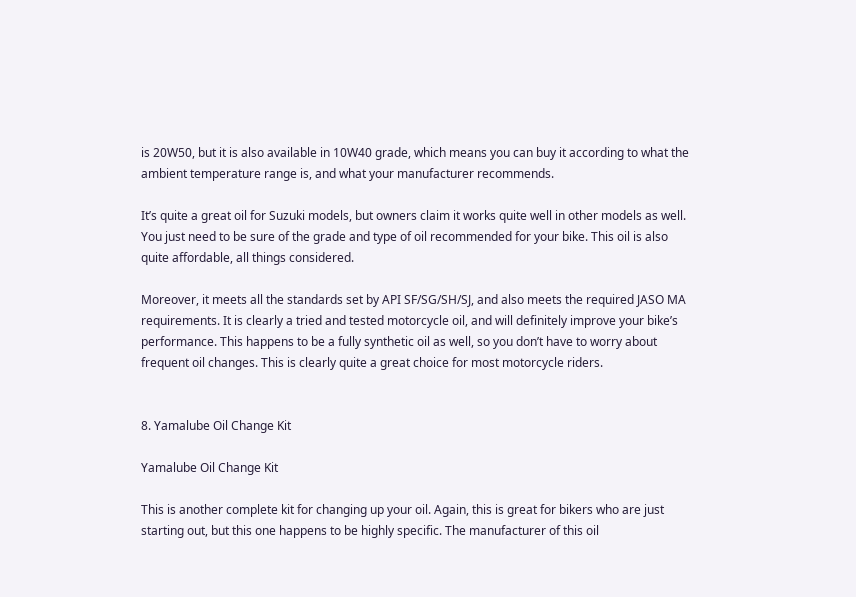is 20W50, but it is also available in 10W40 grade, which means you can buy it according to what the ambient temperature range is, and what your manufacturer recommends.

It’s quite a great oil for Suzuki models, but owners claim it works quite well in other models as well. You just need to be sure of the grade and type of oil recommended for your bike. This oil is also quite affordable, all things considered.

Moreover, it meets all the standards set by API SF/SG/SH/SJ, and also meets the required JASO MA requirements. It is clearly a tried and tested motorcycle oil, and will definitely improve your bike’s performance. This happens to be a fully synthetic oil as well, so you don’t have to worry about frequent oil changes. This is clearly quite a great choice for most motorcycle riders.


8. Yamalube Oil Change Kit

Yamalube Oil Change Kit

This is another complete kit for changing up your oil. Again, this is great for bikers who are just starting out, but this one happens to be highly specific. The manufacturer of this oil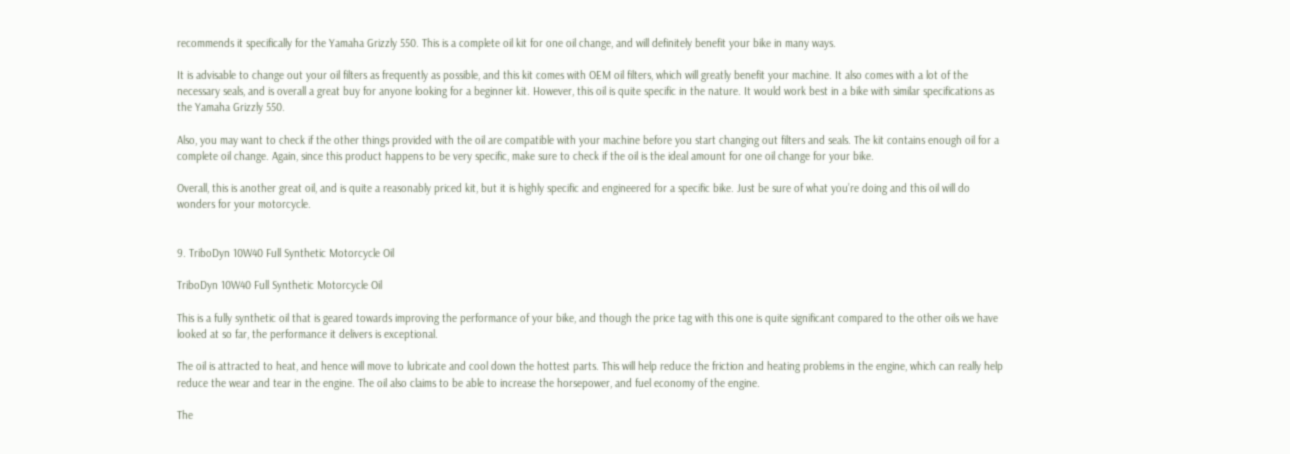recommends it specifically for the Yamaha Grizzly 550. This is a complete oil kit for one oil change, and will definitely benefit your bike in many ways.

It is advisable to change out your oil filters as frequently as possible, and this kit comes with OEM oil filters, which will greatly benefit your machine. It also comes with a lot of the necessary seals, and is overall a great buy for anyone looking for a beginner kit. However, this oil is quite specific in the nature. It would work best in a bike with similar specifications as the Yamaha Grizzly 550.

Also, you may want to check if the other things provided with the oil are compatible with your machine before you start changing out filters and seals. The kit contains enough oil for a complete oil change. Again, since this product happens to be very specific, make sure to check if the oil is the ideal amount for one oil change for your bike.

Overall, this is another great oil, and is quite a reasonably priced kit, but it is highly specific and engineered for a specific bike. Just be sure of what you’re doing and this oil will do wonders for your motorcycle.


9. TriboDyn 10W40 Full Synthetic Motorcycle Oil

TriboDyn 10W40 Full Synthetic Motorcycle Oil

This is a fully synthetic oil that is geared towards improving the performance of your bike, and though the price tag with this one is quite significant compared to the other oils we have looked at so far, the performance it delivers is exceptional.

The oil is attracted to heat, and hence will move to lubricate and cool down the hottest parts. This will help reduce the friction and heating problems in the engine, which can really help reduce the wear and tear in the engine. The oil also claims to be able to increase the horsepower, and fuel economy of the engine.

The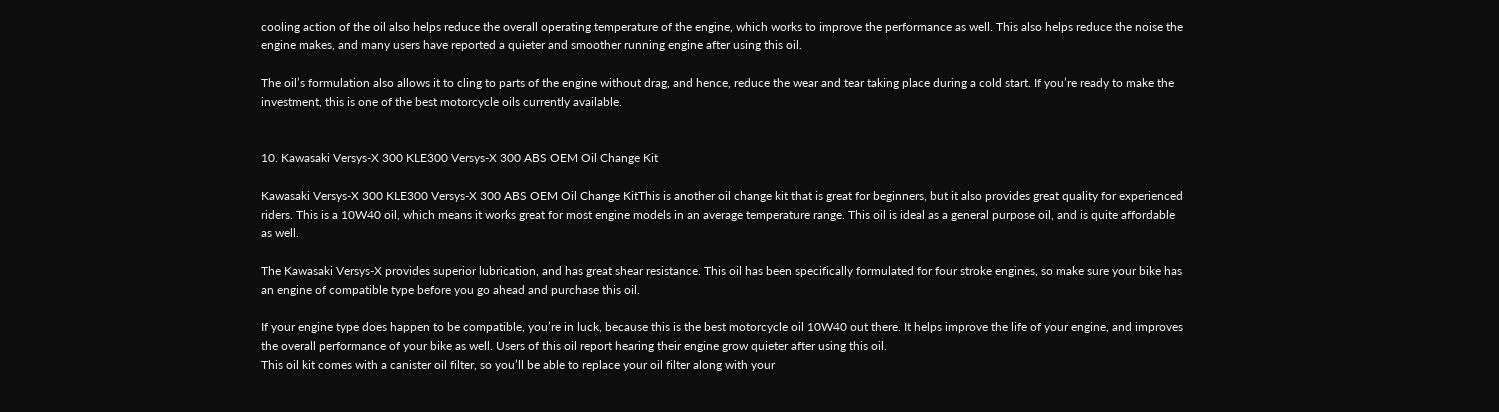cooling action of the oil also helps reduce the overall operating temperature of the engine, which works to improve the performance as well. This also helps reduce the noise the engine makes, and many users have reported a quieter and smoother running engine after using this oil.

The oil’s formulation also allows it to cling to parts of the engine without drag, and hence, reduce the wear and tear taking place during a cold start. If you’re ready to make the investment, this is one of the best motorcycle oils currently available.


10. Kawasaki Versys-X 300 KLE300 Versys-X 300 ABS OEM Oil Change Kit

Kawasaki Versys-X 300 KLE300 Versys-X 300 ABS OEM Oil Change KitThis is another oil change kit that is great for beginners, but it also provides great quality for experienced riders. This is a 10W40 oil, which means it works great for most engine models in an average temperature range. This oil is ideal as a general purpose oil, and is quite affordable as well.

The Kawasaki Versys-X provides superior lubrication, and has great shear resistance. This oil has been specifically formulated for four stroke engines, so make sure your bike has an engine of compatible type before you go ahead and purchase this oil.

If your engine type does happen to be compatible, you’re in luck, because this is the best motorcycle oil 10W40 out there. It helps improve the life of your engine, and improves the overall performance of your bike as well. Users of this oil report hearing their engine grow quieter after using this oil.
This oil kit comes with a canister oil filter, so you’ll be able to replace your oil filter along with your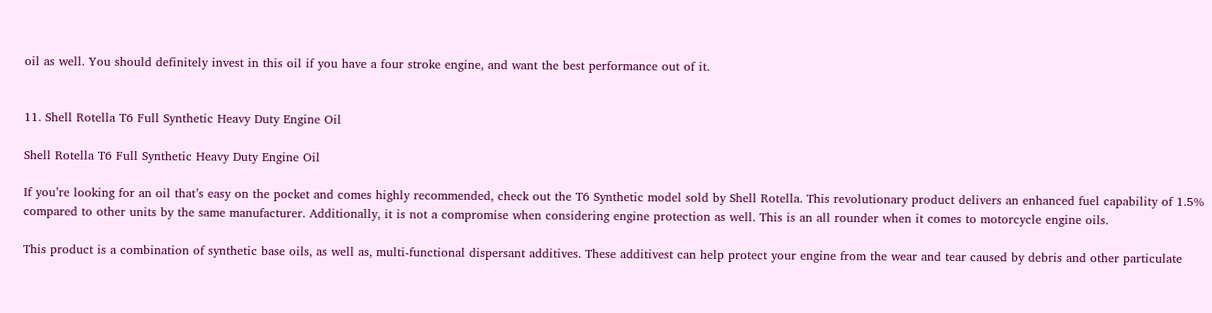oil as well. You should definitely invest in this oil if you have a four stroke engine, and want the best performance out of it.


11. Shell Rotella T6 Full Synthetic Heavy Duty Engine Oil

Shell Rotella T6 Full Synthetic Heavy Duty Engine Oil

If you’re looking for an oil that’s easy on the pocket and comes highly recommended, check out the T6 Synthetic model sold by Shell Rotella. This revolutionary product delivers an enhanced fuel capability of 1.5% compared to other units by the same manufacturer. Additionally, it is not a compromise when considering engine protection as well. This is an all rounder when it comes to motorcycle engine oils.

This product is a combination of synthetic base oils, as well as, multi-functional dispersant additives. These additivest can help protect your engine from the wear and tear caused by debris and other particulate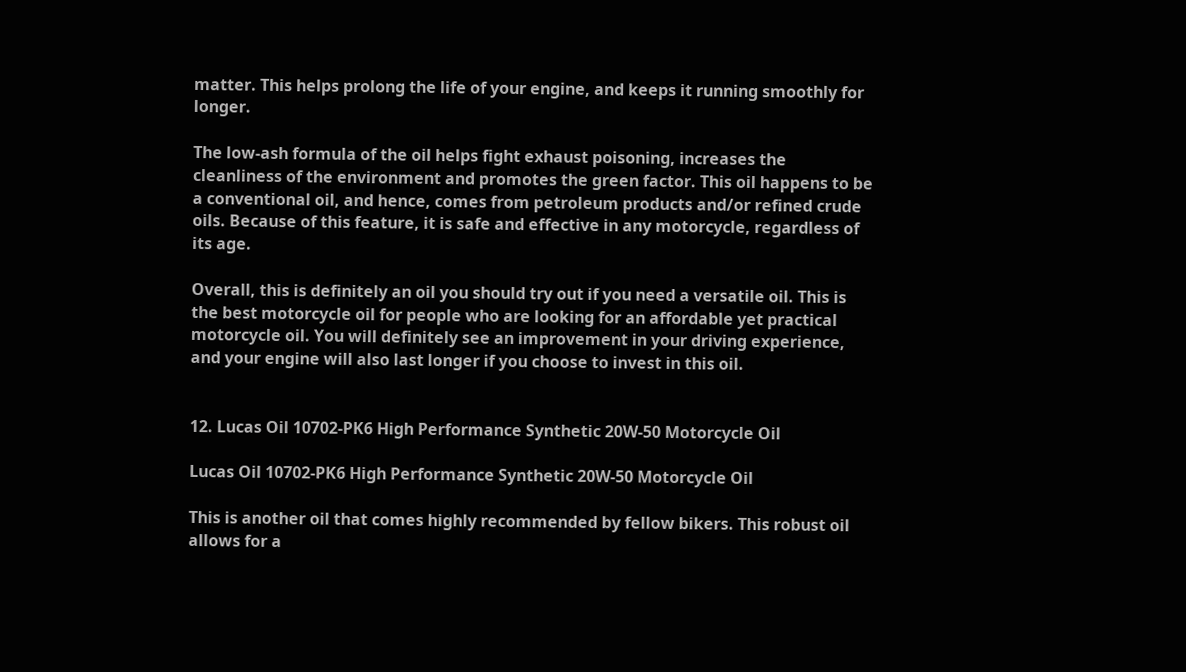matter. This helps prolong the life of your engine, and keeps it running smoothly for longer.

The low-ash formula of the oil helps fight exhaust poisoning, increases the cleanliness of the environment and promotes the green factor. This oil happens to be a conventional oil, and hence, comes from petroleum products and/or refined crude oils. Because of this feature, it is safe and effective in any motorcycle, regardless of its age.

Overall, this is definitely an oil you should try out if you need a versatile oil. This is the best motorcycle oil for people who are looking for an affordable yet practical motorcycle oil. You will definitely see an improvement in your driving experience, and your engine will also last longer if you choose to invest in this oil.


12. Lucas Oil 10702-PK6 High Performance Synthetic 20W-50 Motorcycle Oil

Lucas Oil 10702-PK6 High Performance Synthetic 20W-50 Motorcycle Oil

This is another oil that comes highly recommended by fellow bikers. This robust oil allows for a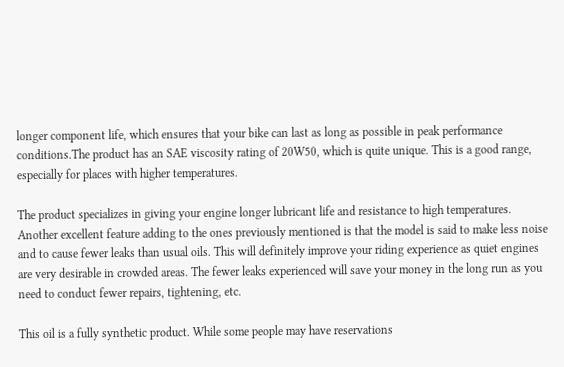longer component life, which ensures that your bike can last as long as possible in peak performance conditions.The product has an SAE viscosity rating of 20W50, which is quite unique. This is a good range, especially for places with higher temperatures.

The product specializes in giving your engine longer lubricant life and resistance to high temperatures. Another excellent feature adding to the ones previously mentioned is that the model is said to make less noise and to cause fewer leaks than usual oils. This will definitely improve your riding experience as quiet engines are very desirable in crowded areas. The fewer leaks experienced will save your money in the long run as you need to conduct fewer repairs, tightening, etc.

This oil is a fully synthetic product. While some people may have reservations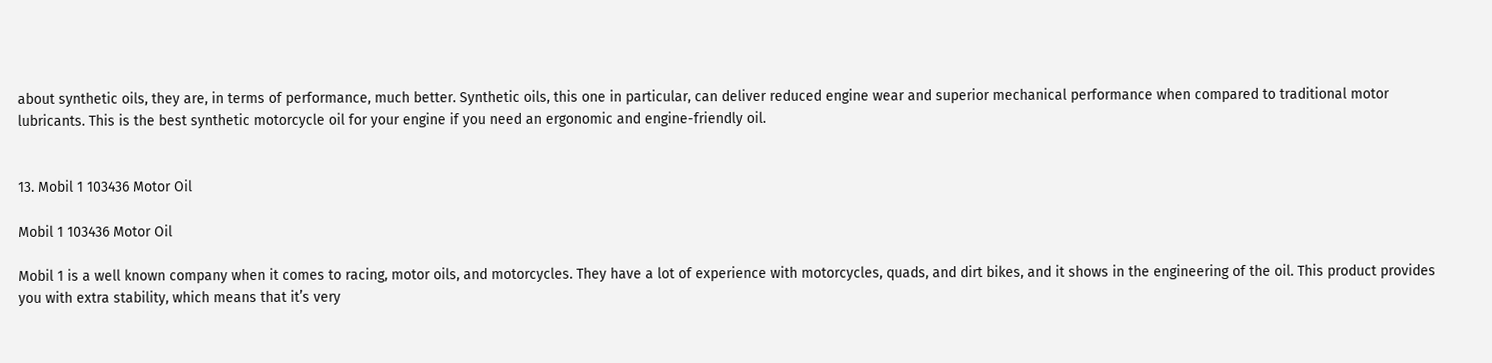about synthetic oils, they are, in terms of performance, much better. Synthetic oils, this one in particular, can deliver reduced engine wear and superior mechanical performance when compared to traditional motor lubricants. This is the best synthetic motorcycle oil for your engine if you need an ergonomic and engine-friendly oil.


13. Mobil 1 103436 Motor Oil

Mobil 1 103436 Motor Oil

Mobil 1 is a well known company when it comes to racing, motor oils, and motorcycles. They have a lot of experience with motorcycles, quads, and dirt bikes, and it shows in the engineering of the oil. This product provides you with extra stability, which means that it’s very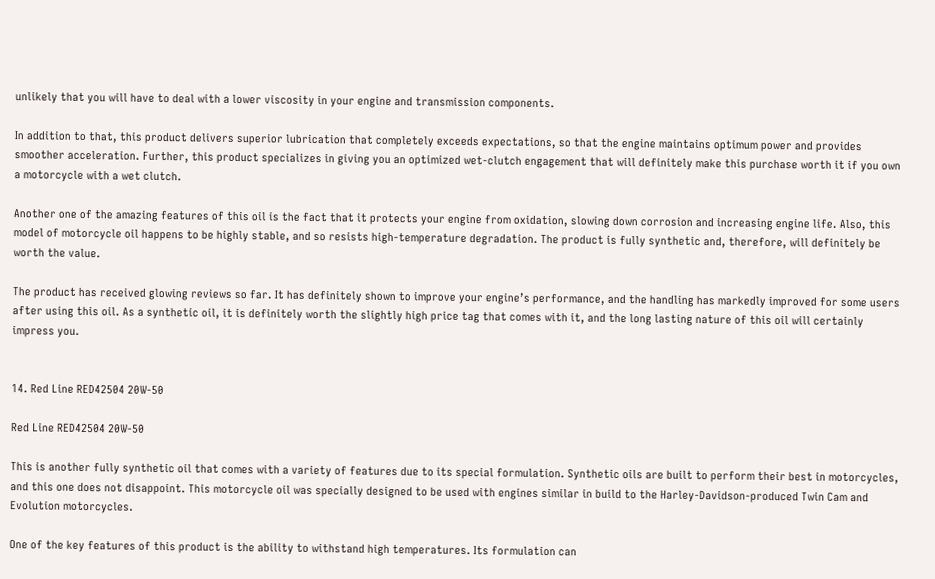unlikely that you will have to deal with a lower viscosity in your engine and transmission components.

In addition to that, this product delivers superior lubrication that completely exceeds expectations, so that the engine maintains optimum power and provides smoother acceleration. Further, this product specializes in giving you an optimized wet-clutch engagement that will definitely make this purchase worth it if you own a motorcycle with a wet clutch.

Another one of the amazing features of this oil is the fact that it protects your engine from oxidation, slowing down corrosion and increasing engine life. Also, this model of motorcycle oil happens to be highly stable, and so resists high-temperature degradation. The product is fully synthetic and, therefore, will definitely be worth the value.

The product has received glowing reviews so far. It has definitely shown to improve your engine’s performance, and the handling has markedly improved for some users after using this oil. As a synthetic oil, it is definitely worth the slightly high price tag that comes with it, and the long lasting nature of this oil will certainly impress you.


14. Red Line RED42504 20W-50

Red Line RED42504 20W-50

This is another fully synthetic oil that comes with a variety of features due to its special formulation. Synthetic oils are built to perform their best in motorcycles, and this one does not disappoint. This motorcycle oil was specially designed to be used with engines similar in build to the Harley-Davidson-produced Twin Cam and Evolution motorcycles.

One of the key features of this product is the ability to withstand high temperatures. Its formulation can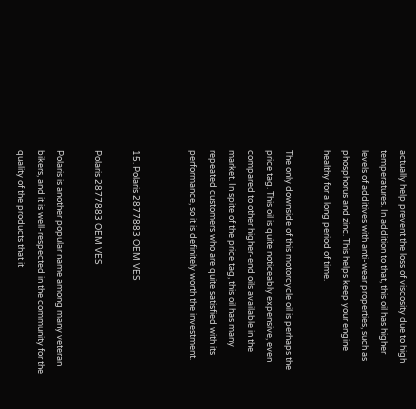actually help prevent the loss of viscosity due to high temperatures. In addition to that, this oil has higher levels of additives with anti-wear properties, such as phosphorus and zinc. This helps keep your engine healthy for a long period of time.

The only downside of this motorcycle oil is perhaps the price tag. This oil is quite noticeably expensive, even compared to other higher-end oils available in the market. In spite of the price tag, this oil has many repeated customers who are quite satisfied with its performance, so it is definitely worth the investment.


15. Polaris 2877883 OEM VES

Polaris 2877883 OEM VES

Polaris is another popular name among many veteran bikers, and it is well-respected in the community for the quality of the products that it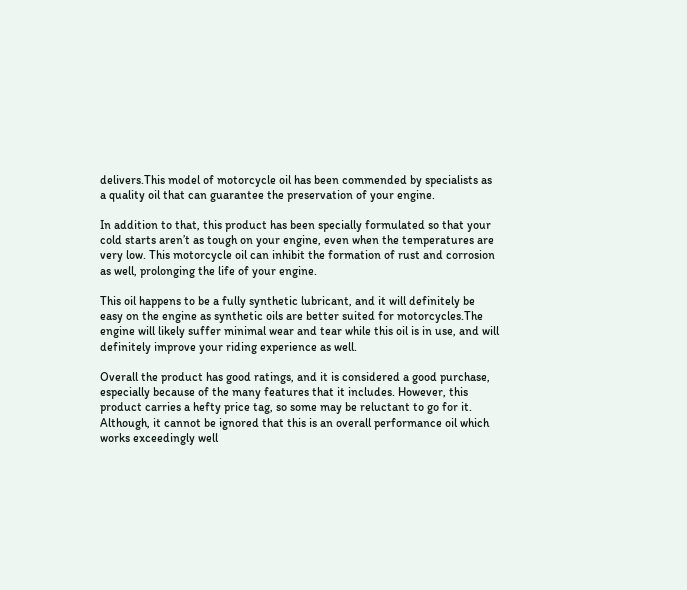delivers.This model of motorcycle oil has been commended by specialists as a quality oil that can guarantee the preservation of your engine.

In addition to that, this product has been specially formulated so that your cold starts aren’t as tough on your engine, even when the temperatures are very low. This motorcycle oil can inhibit the formation of rust and corrosion as well, prolonging the life of your engine.

This oil happens to be a fully synthetic lubricant, and it will definitely be easy on the engine as synthetic oils are better suited for motorcycles.The engine will likely suffer minimal wear and tear while this oil is in use, and will definitely improve your riding experience as well.

Overall the product has good ratings, and it is considered a good purchase, especially because of the many features that it includes. However, this product carries a hefty price tag, so some may be reluctant to go for it. Although, it cannot be ignored that this is an overall performance oil which works exceedingly well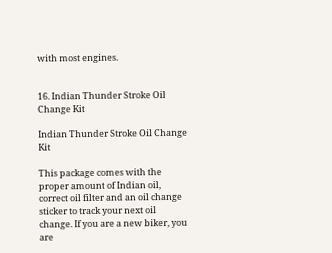with most engines.


16. Indian Thunder Stroke Oil Change Kit

Indian Thunder Stroke Oil Change Kit

This package comes with the proper amount of Indian oil, correct oil filter and an oil change sticker to track your next oil change. If you are a new biker, you are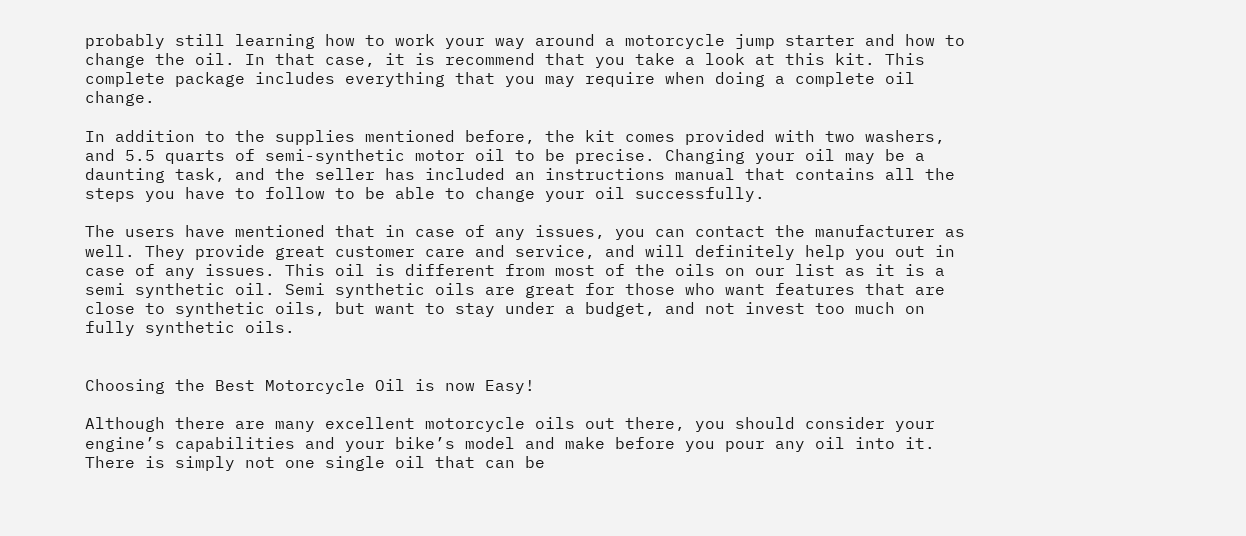probably still learning how to work your way around a motorcycle jump starter and how to change the oil. In that case, it is recommend that you take a look at this kit. This complete package includes everything that you may require when doing a complete oil change.

In addition to the supplies mentioned before, the kit comes provided with two washers, and 5.5 quarts of semi-synthetic motor oil to be precise. Changing your oil may be a daunting task, and the seller has included an instructions manual that contains all the steps you have to follow to be able to change your oil successfully.

The users have mentioned that in case of any issues, you can contact the manufacturer as well. They provide great customer care and service, and will definitely help you out in case of any issues. This oil is different from most of the oils on our list as it is a semi synthetic oil. Semi synthetic oils are great for those who want features that are close to synthetic oils, but want to stay under a budget, and not invest too much on fully synthetic oils.


Choosing the Best Motorcycle Oil is now Easy!

Although there are many excellent motorcycle oils out there, you should consider your engine’s capabilities and your bike’s model and make before you pour any oil into it. There is simply not one single oil that can be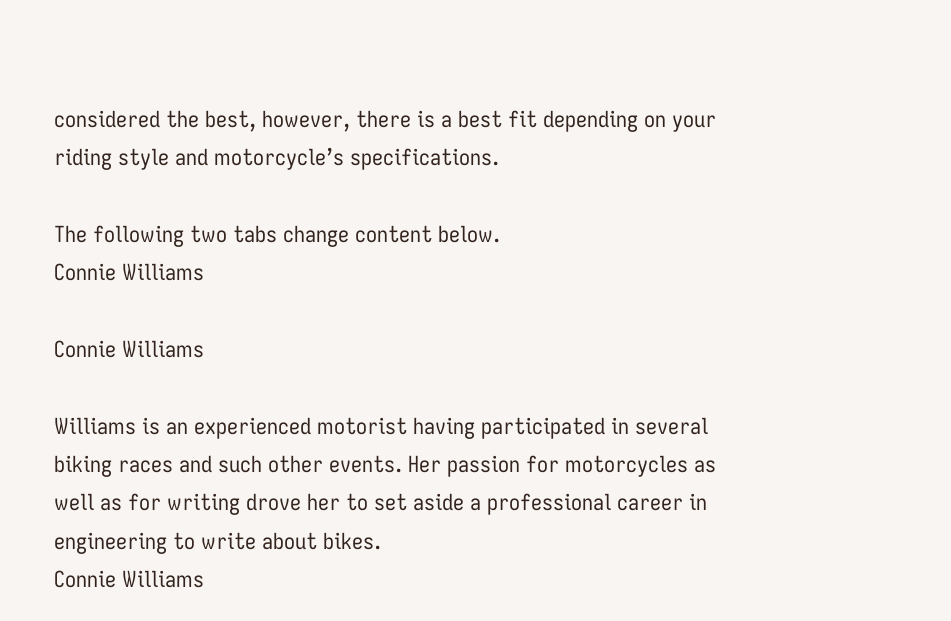considered the best, however, there is a best fit depending on your riding style and motorcycle’s specifications.

The following two tabs change content below.
Connie Williams

Connie Williams

Williams is an experienced motorist having participated in several biking races and such other events. Her passion for motorcycles as well as for writing drove her to set aside a professional career in engineering to write about bikes.
Connie Williams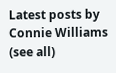Latest posts by Connie Williams (see all)